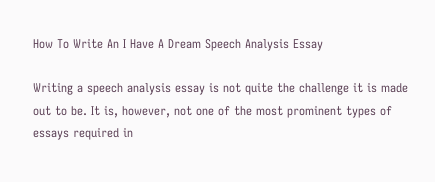How To Write An I Have A Dream Speech Analysis Essay

Writing a speech analysis essay is not quite the challenge it is made out to be. It is, however, not one of the most prominent types of essays required in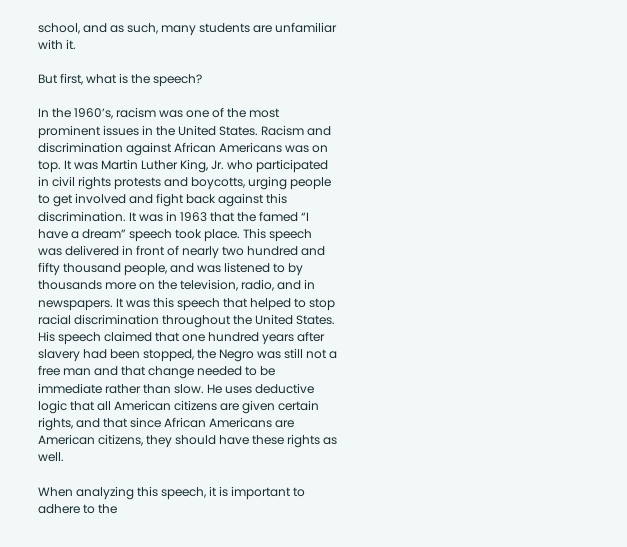school, and as such, many students are unfamiliar with it.

But first, what is the speech?

In the 1960’s, racism was one of the most prominent issues in the United States. Racism and discrimination against African Americans was on top. It was Martin Luther King, Jr. who participated in civil rights protests and boycotts, urging people to get involved and fight back against this discrimination. It was in 1963 that the famed “I have a dream” speech took place. This speech was delivered in front of nearly two hundred and fifty thousand people, and was listened to by thousands more on the television, radio, and in newspapers. It was this speech that helped to stop racial discrimination throughout the United States. His speech claimed that one hundred years after slavery had been stopped, the Negro was still not a free man and that change needed to be immediate rather than slow. He uses deductive logic that all American citizens are given certain rights, and that since African Americans are American citizens, they should have these rights as well.

When analyzing this speech, it is important to adhere to the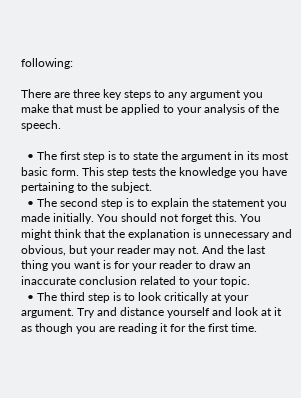following:

There are three key steps to any argument you make that must be applied to your analysis of the speech.

  • The first step is to state the argument in its most basic form. This step tests the knowledge you have pertaining to the subject.
  • The second step is to explain the statement you made initially. You should not forget this. You might think that the explanation is unnecessary and obvious, but your reader may not. And the last thing you want is for your reader to draw an inaccurate conclusion related to your topic.
  • The third step is to look critically at your argument. Try and distance yourself and look at it as though you are reading it for the first time.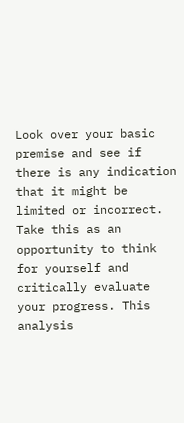Look over your basic premise and see if there is any indication that it might be limited or incorrect. Take this as an opportunity to think for yourself and critically evaluate your progress. This analysis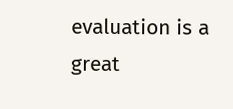evaluation is a great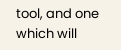tool, and one which will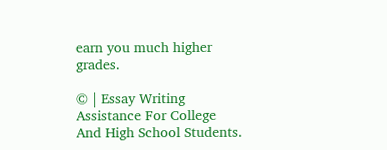earn you much higher grades.

© | Essay Writing Assistance For College And High School Students.